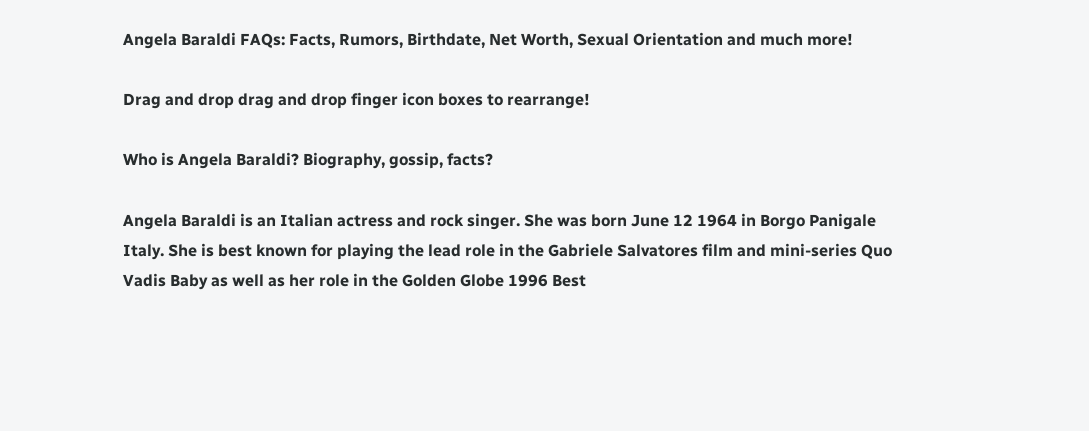Angela Baraldi FAQs: Facts, Rumors, Birthdate, Net Worth, Sexual Orientation and much more!

Drag and drop drag and drop finger icon boxes to rearrange!

Who is Angela Baraldi? Biography, gossip, facts?

Angela Baraldi is an Italian actress and rock singer. She was born June 12 1964 in Borgo Panigale Italy. She is best known for playing the lead role in the Gabriele Salvatores film and mini-series Quo Vadis Baby as well as her role in the Golden Globe 1996 Best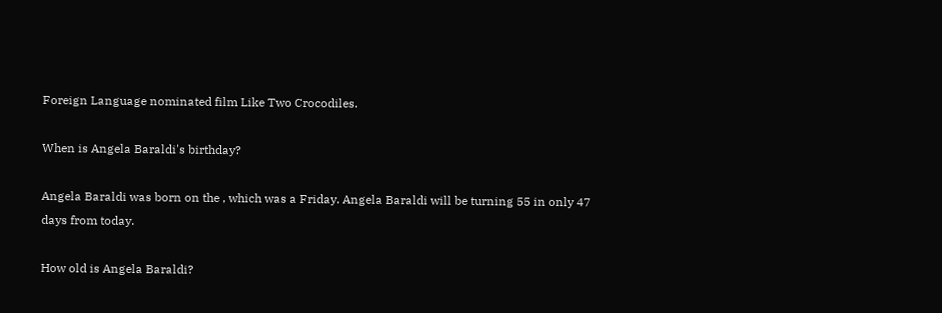Foreign Language nominated film Like Two Crocodiles.

When is Angela Baraldi's birthday?

Angela Baraldi was born on the , which was a Friday. Angela Baraldi will be turning 55 in only 47 days from today.

How old is Angela Baraldi?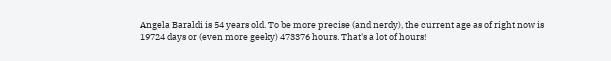Angela Baraldi is 54 years old. To be more precise (and nerdy), the current age as of right now is 19724 days or (even more geeky) 473376 hours. That's a lot of hours!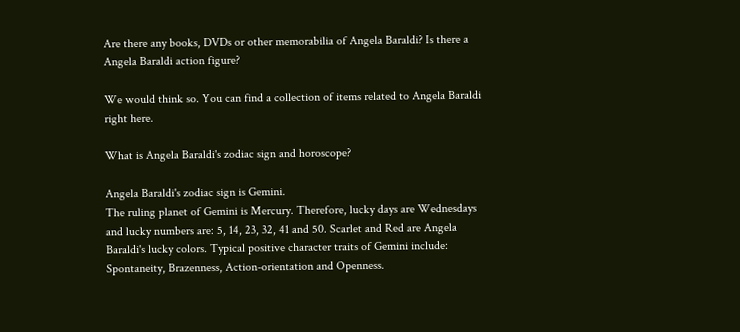Are there any books, DVDs or other memorabilia of Angela Baraldi? Is there a Angela Baraldi action figure?

We would think so. You can find a collection of items related to Angela Baraldi right here.

What is Angela Baraldi's zodiac sign and horoscope?

Angela Baraldi's zodiac sign is Gemini.
The ruling planet of Gemini is Mercury. Therefore, lucky days are Wednesdays and lucky numbers are: 5, 14, 23, 32, 41 and 50. Scarlet and Red are Angela Baraldi's lucky colors. Typical positive character traits of Gemini include: Spontaneity, Brazenness, Action-orientation and Openness.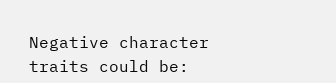Negative character traits could be: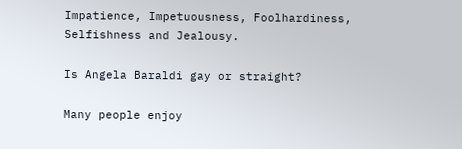Impatience, Impetuousness, Foolhardiness, Selfishness and Jealousy.

Is Angela Baraldi gay or straight?

Many people enjoy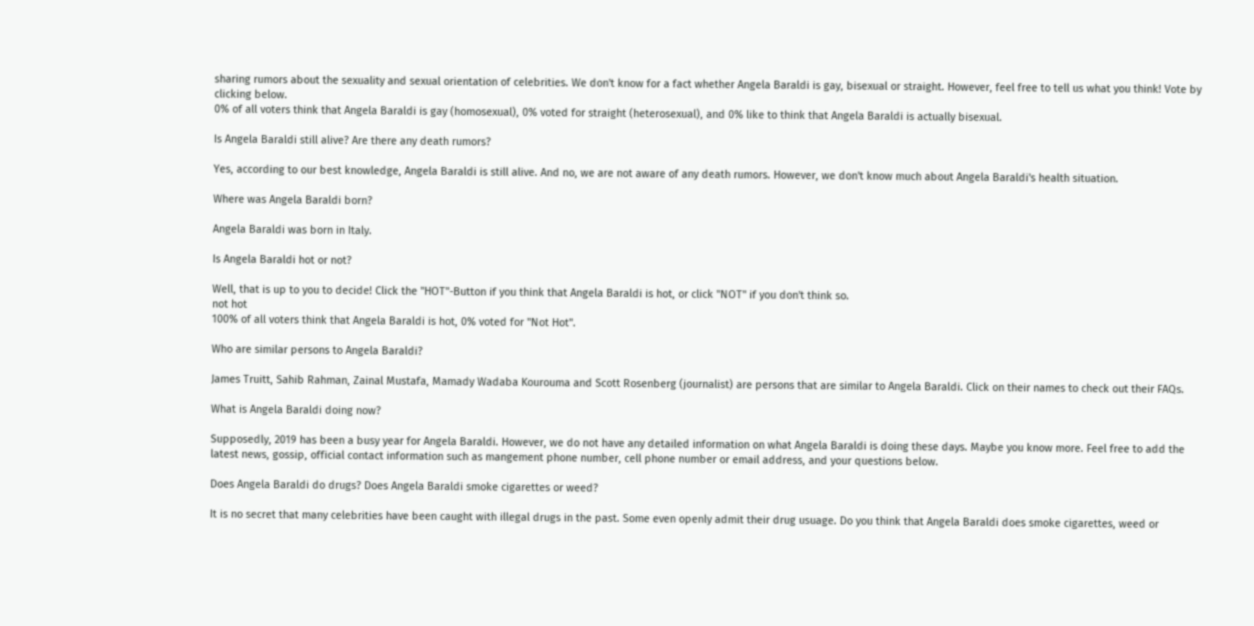sharing rumors about the sexuality and sexual orientation of celebrities. We don't know for a fact whether Angela Baraldi is gay, bisexual or straight. However, feel free to tell us what you think! Vote by clicking below.
0% of all voters think that Angela Baraldi is gay (homosexual), 0% voted for straight (heterosexual), and 0% like to think that Angela Baraldi is actually bisexual.

Is Angela Baraldi still alive? Are there any death rumors?

Yes, according to our best knowledge, Angela Baraldi is still alive. And no, we are not aware of any death rumors. However, we don't know much about Angela Baraldi's health situation.

Where was Angela Baraldi born?

Angela Baraldi was born in Italy.

Is Angela Baraldi hot or not?

Well, that is up to you to decide! Click the "HOT"-Button if you think that Angela Baraldi is hot, or click "NOT" if you don't think so.
not hot
100% of all voters think that Angela Baraldi is hot, 0% voted for "Not Hot".

Who are similar persons to Angela Baraldi?

James Truitt, Sahib Rahman, Zainal Mustafa, Mamady Wadaba Kourouma and Scott Rosenberg (journalist) are persons that are similar to Angela Baraldi. Click on their names to check out their FAQs.

What is Angela Baraldi doing now?

Supposedly, 2019 has been a busy year for Angela Baraldi. However, we do not have any detailed information on what Angela Baraldi is doing these days. Maybe you know more. Feel free to add the latest news, gossip, official contact information such as mangement phone number, cell phone number or email address, and your questions below.

Does Angela Baraldi do drugs? Does Angela Baraldi smoke cigarettes or weed?

It is no secret that many celebrities have been caught with illegal drugs in the past. Some even openly admit their drug usuage. Do you think that Angela Baraldi does smoke cigarettes, weed or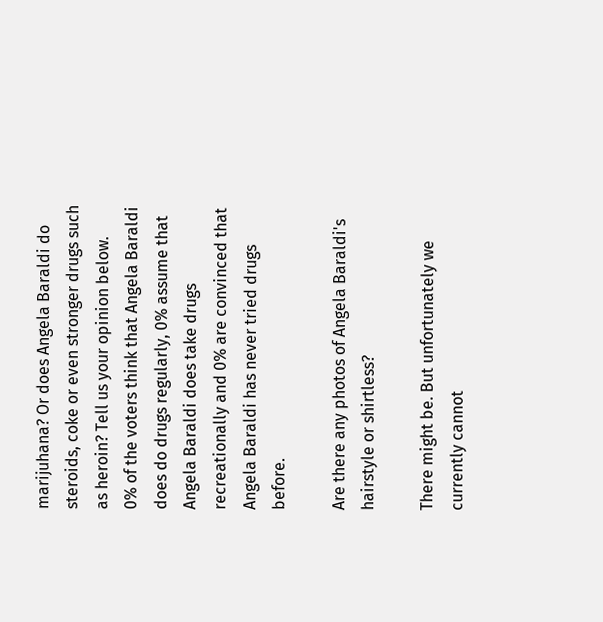marijuhana? Or does Angela Baraldi do steroids, coke or even stronger drugs such as heroin? Tell us your opinion below.
0% of the voters think that Angela Baraldi does do drugs regularly, 0% assume that Angela Baraldi does take drugs recreationally and 0% are convinced that Angela Baraldi has never tried drugs before.

Are there any photos of Angela Baraldi's hairstyle or shirtless?

There might be. But unfortunately we currently cannot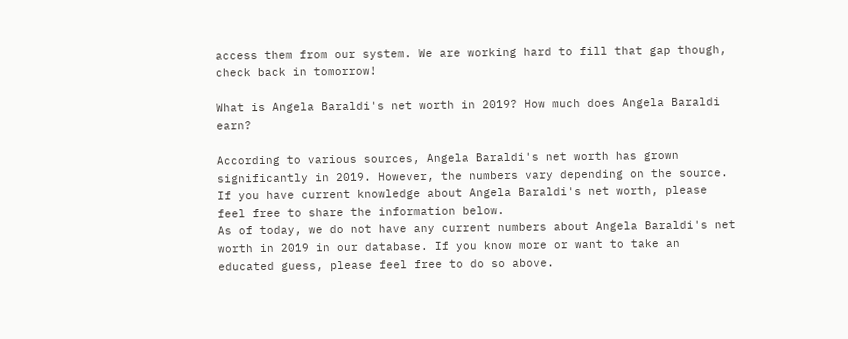access them from our system. We are working hard to fill that gap though, check back in tomorrow!

What is Angela Baraldi's net worth in 2019? How much does Angela Baraldi earn?

According to various sources, Angela Baraldi's net worth has grown significantly in 2019. However, the numbers vary depending on the source. If you have current knowledge about Angela Baraldi's net worth, please feel free to share the information below.
As of today, we do not have any current numbers about Angela Baraldi's net worth in 2019 in our database. If you know more or want to take an educated guess, please feel free to do so above.